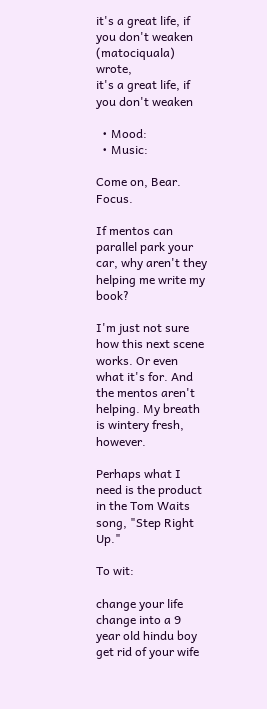it's a great life, if you don't weaken (matociquala) wrote,
it's a great life, if you don't weaken

  • Mood:
  • Music:

Come on, Bear. Focus.

If mentos can parallel park your car, why aren't they helping me write my book?

I'm just not sure how this next scene works. Or even what it's for. And the mentos aren't helping. My breath is wintery fresh, however.

Perhaps what I need is the product in the Tom Waits song, "Step Right Up."

To wit:

change your life
change into a 9 year old hindu boy
get rid of your wife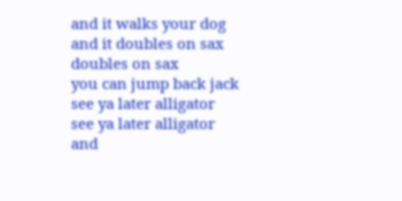and it walks your dog
and it doubles on sax
doubles on sax
you can jump back jack
see ya later alligator
see ya later alligator
and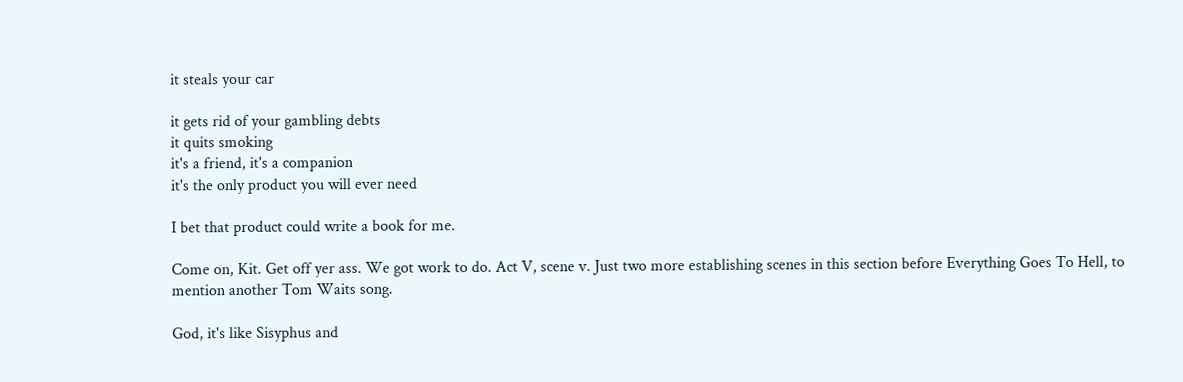it steals your car

it gets rid of your gambling debts
it quits smoking
it's a friend, it's a companion
it's the only product you will ever need

I bet that product could write a book for me.

Come on, Kit. Get off yer ass. We got work to do. Act V, scene v. Just two more establishing scenes in this section before Everything Goes To Hell, to mention another Tom Waits song.

God, it's like Sisyphus and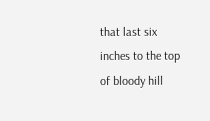that last six inches to the top of bloody hill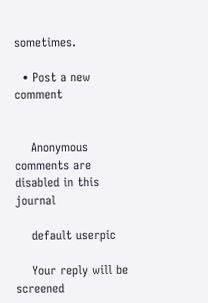sometimes.

  • Post a new comment


    Anonymous comments are disabled in this journal

    default userpic

    Your reply will be screened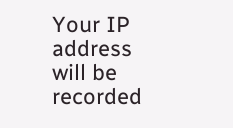Your IP address will be recorded